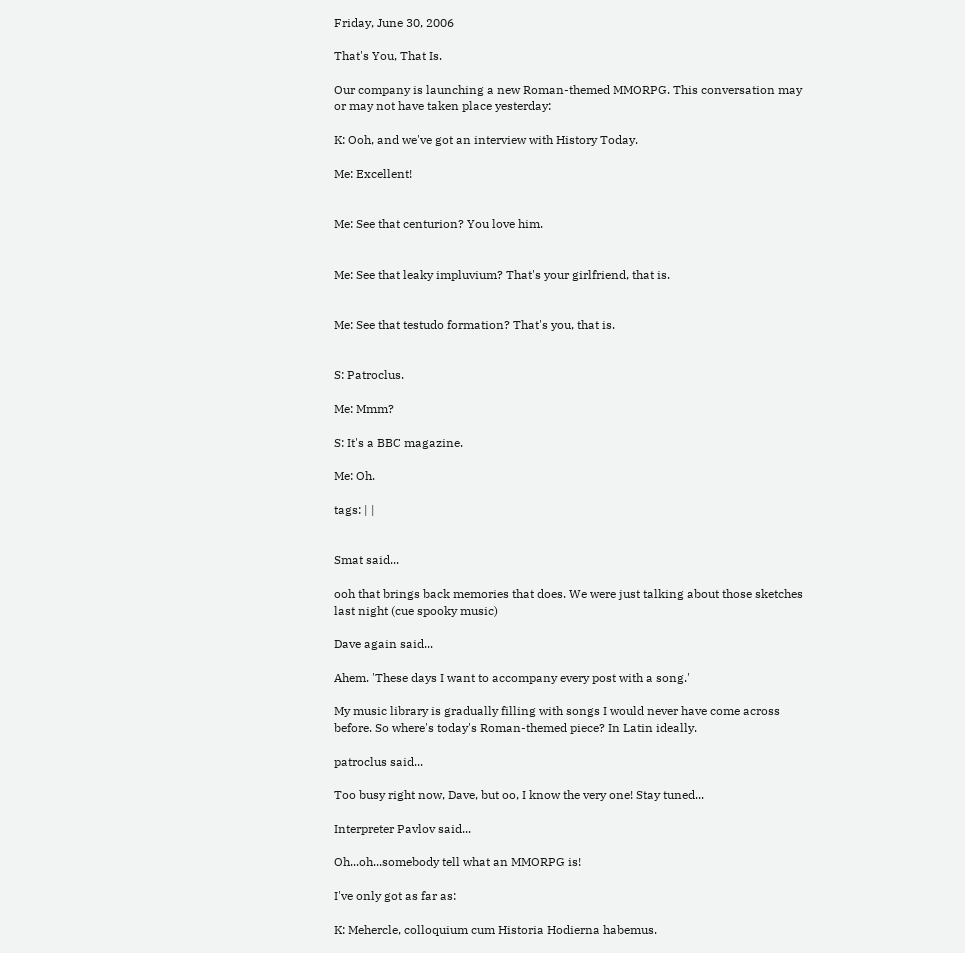Friday, June 30, 2006

That's You, That Is.

Our company is launching a new Roman-themed MMORPG. This conversation may or may not have taken place yesterday:

K: Ooh, and we've got an interview with History Today.

Me: Excellent!


Me: See that centurion? You love him.


Me: See that leaky impluvium? That's your girlfriend, that is.


Me: See that testudo formation? That's you, that is.


S: Patroclus.

Me: Mmm?

S: It's a BBC magazine.

Me: Oh.

tags: | |


Smat said...

ooh that brings back memories that does. We were just talking about those sketches last night (cue spooky music)

Dave again said...

Ahem. 'These days I want to accompany every post with a song.'

My music library is gradually filling with songs I would never have come across before. So where's today's Roman-themed piece? In Latin ideally.

patroclus said...

Too busy right now, Dave, but oo, I know the very one! Stay tuned...

Interpreter Pavlov said...

Oh...oh...somebody tell what an MMORPG is!

I've only got as far as:

K: Mehercle, colloquium cum Historia Hodierna habemus.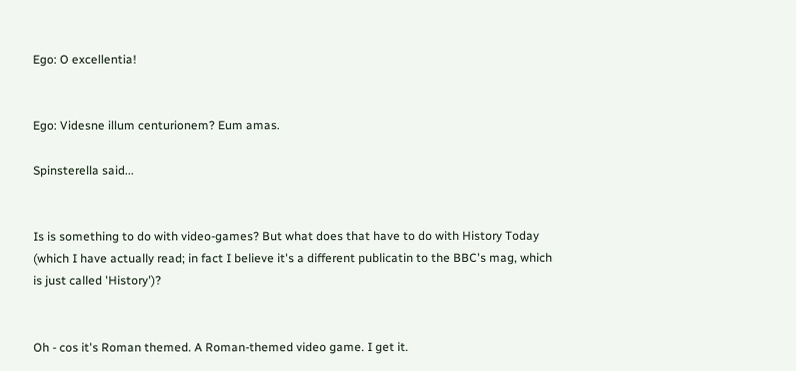Ego: O excellentia!


Ego: Videsne illum centurionem? Eum amas.

Spinsterella said...


Is is something to do with video-games? But what does that have to do with History Today (which I have actually read; in fact I believe it's a different publicatin to the BBC's mag, which is just called 'History')?


Oh - cos it's Roman themed. A Roman-themed video game. I get it.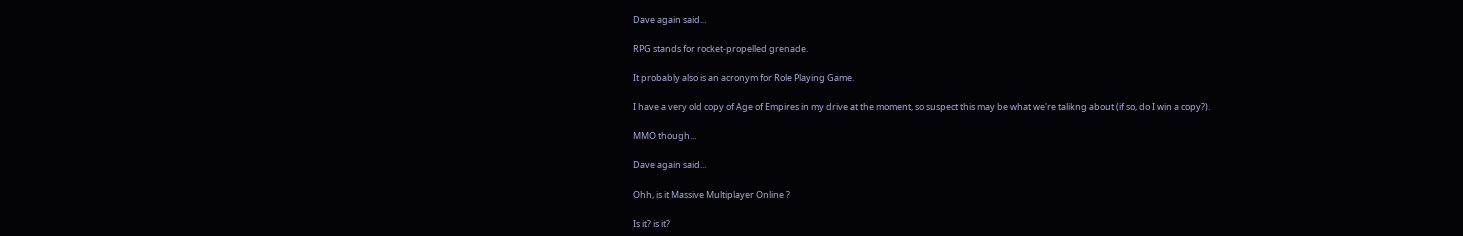Dave again said...

RPG stands for rocket-propelled grenade.

It probably also is an acronym for Role Playing Game.

I have a very old copy of Age of Empires in my drive at the moment, so suspect this may be what we're talikng about (if so, do I win a copy?).

MMO though...

Dave again said...

Ohh, is it Massive Multiplayer Online ?

Is it? is it?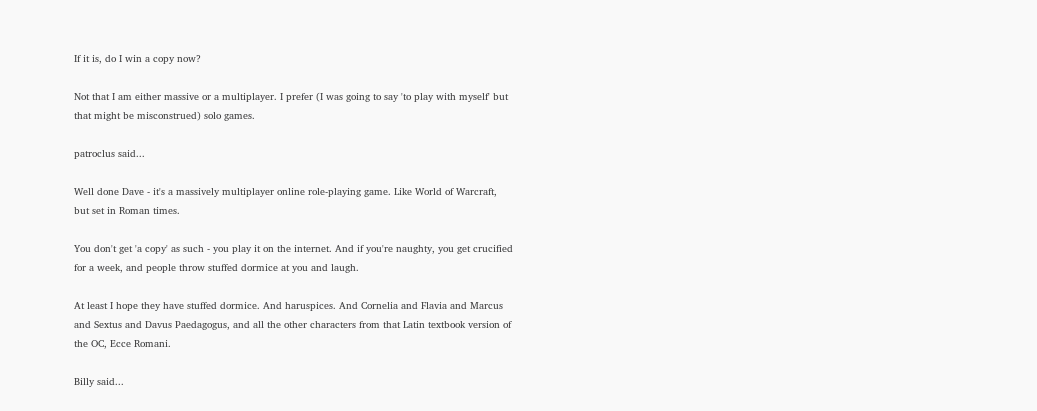If it is, do I win a copy now?

Not that I am either massive or a multiplayer. I prefer (I was going to say 'to play with myself' but that might be misconstrued) solo games.

patroclus said...

Well done Dave - it's a massively multiplayer online role-playing game. Like World of Warcraft, but set in Roman times.

You don't get 'a copy' as such - you play it on the internet. And if you're naughty, you get crucified for a week, and people throw stuffed dormice at you and laugh.

At least I hope they have stuffed dormice. And haruspices. And Cornelia and Flavia and Marcus and Sextus and Davus Paedagogus, and all the other characters from that Latin textbook version of the OC, Ecce Romani.

Billy said...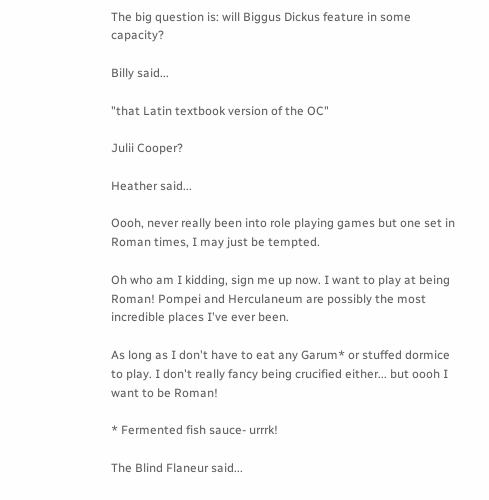The big question is: will Biggus Dickus feature in some capacity?

Billy said...

"that Latin textbook version of the OC"

Julii Cooper?

Heather said...

Oooh, never really been into role playing games but one set in Roman times, I may just be tempted.

Oh who am I kidding, sign me up now. I want to play at being Roman! Pompei and Herculaneum are possibly the most incredible places I've ever been.

As long as I don't have to eat any Garum* or stuffed dormice to play. I don't really fancy being crucified either... but oooh I want to be Roman!

* Fermented fish sauce- urrrk!

The Blind Flaneur said...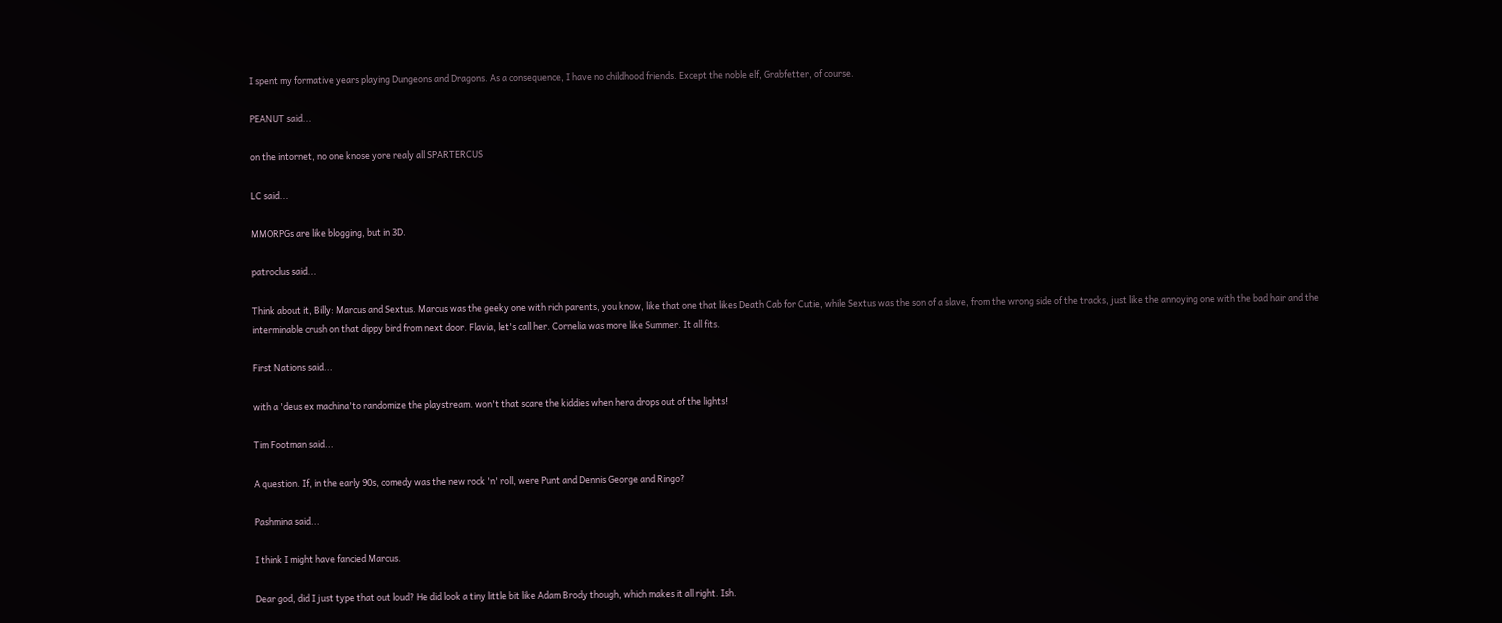I spent my formative years playing Dungeons and Dragons. As a consequence, I have no childhood friends. Except the noble elf, Grabfetter, of course.

PEANUT said...

on the intornet, no one knose yore realy all SPARTERCUS

LC said...

MMORPGs are like blogging, but in 3D.

patroclus said...

Think about it, Billy: Marcus and Sextus. Marcus was the geeky one with rich parents, you know, like that one that likes Death Cab for Cutie, while Sextus was the son of a slave, from the wrong side of the tracks, just like the annoying one with the bad hair and the interminable crush on that dippy bird from next door. Flavia, let's call her. Cornelia was more like Summer. It all fits.

First Nations said...

with a 'deus ex machina'to randomize the playstream. won't that scare the kiddies when hera drops out of the lights!

Tim Footman said...

A question. If, in the early 90s, comedy was the new rock 'n' roll, were Punt and Dennis George and Ringo?

Pashmina said...

I think I might have fancied Marcus.

Dear god, did I just type that out loud? He did look a tiny little bit like Adam Brody though, which makes it all right. Ish.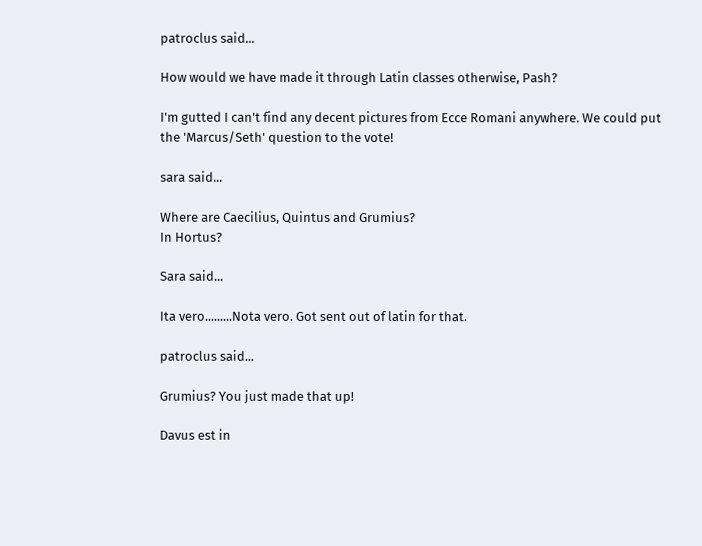patroclus said...

How would we have made it through Latin classes otherwise, Pash?

I'm gutted I can't find any decent pictures from Ecce Romani anywhere. We could put the 'Marcus/Seth' question to the vote!

sara said...

Where are Caecilius, Quintus and Grumius?
In Hortus?

Sara said...

Ita vero.........Nota vero. Got sent out of latin for that.

patroclus said...

Grumius? You just made that up!

Davus est in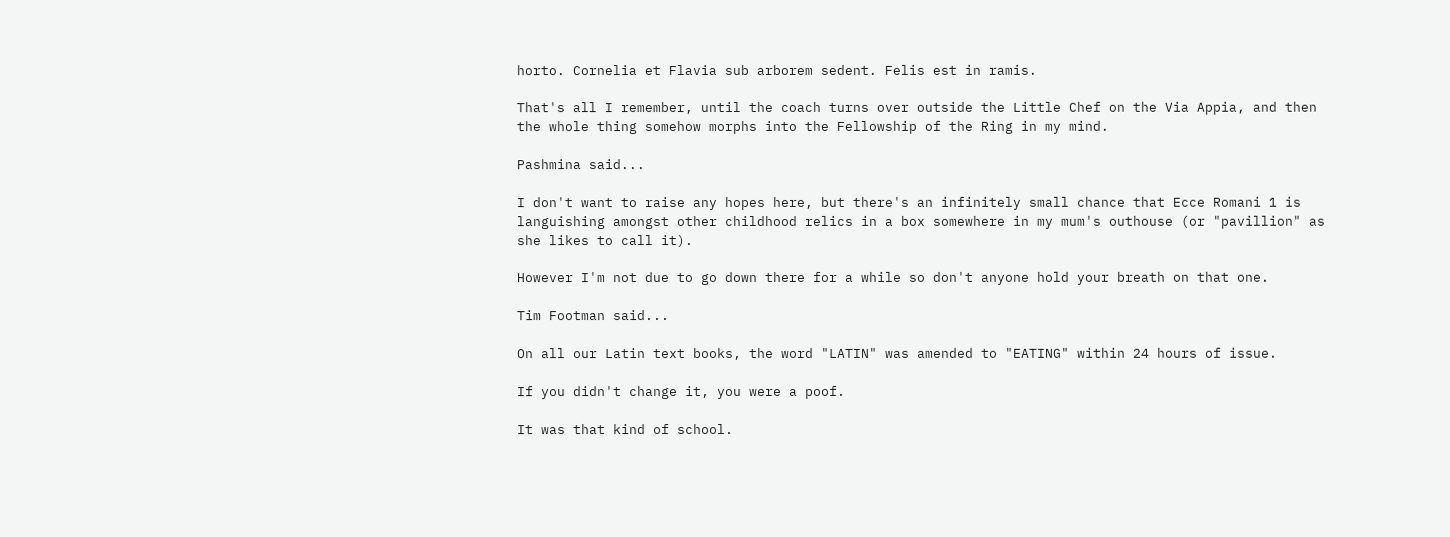horto. Cornelia et Flavia sub arborem sedent. Felis est in ramis.

That's all I remember, until the coach turns over outside the Little Chef on the Via Appia, and then the whole thing somehow morphs into the Fellowship of the Ring in my mind.

Pashmina said...

I don't want to raise any hopes here, but there's an infinitely small chance that Ecce Romani 1 is languishing amongst other childhood relics in a box somewhere in my mum's outhouse (or "pavillion" as she likes to call it).

However I'm not due to go down there for a while so don't anyone hold your breath on that one.

Tim Footman said...

On all our Latin text books, the word "LATIN" was amended to "EATING" within 24 hours of issue.

If you didn't change it, you were a poof.

It was that kind of school.